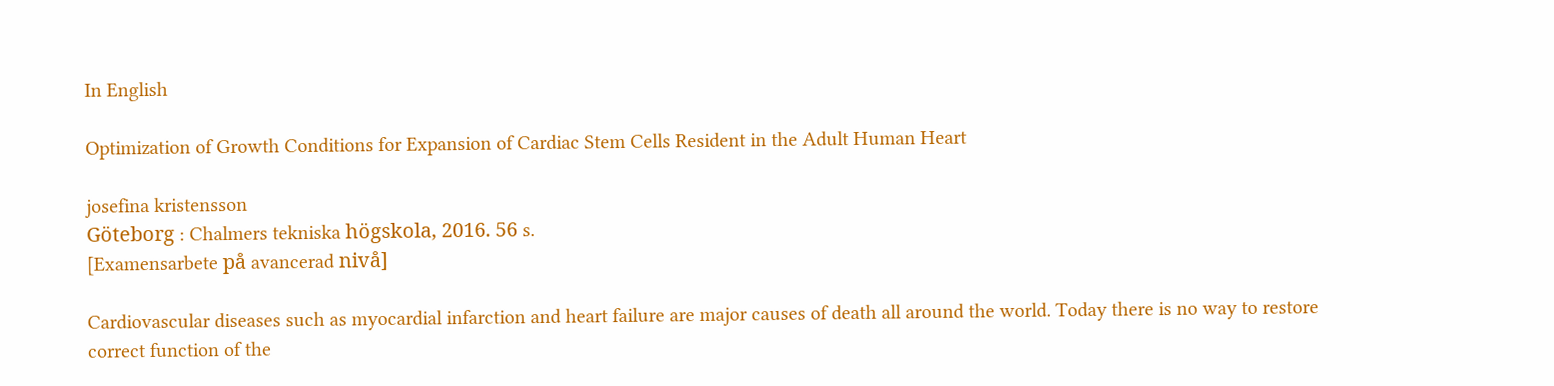In English

Optimization of Growth Conditions for Expansion of Cardiac Stem Cells Resident in the Adult Human Heart

josefina kristensson
Göteborg : Chalmers tekniska högskola, 2016. 56 s.
[Examensarbete på avancerad nivå]

Cardiovascular diseases such as myocardial infarction and heart failure are major causes of death all around the world. Today there is no way to restore correct function of the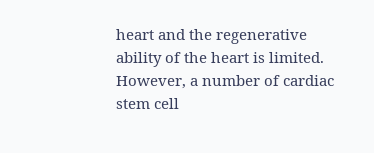heart and the regenerative ability of the heart is limited. However, a number of cardiac stem cell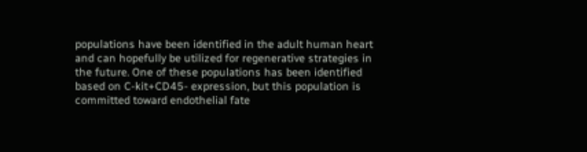populations have been identified in the adult human heart and can hopefully be utilized for regenerative strategies in the future. One of these populations has been identified based on C-kit+CD45- expression, but this population is committed toward endothelial fate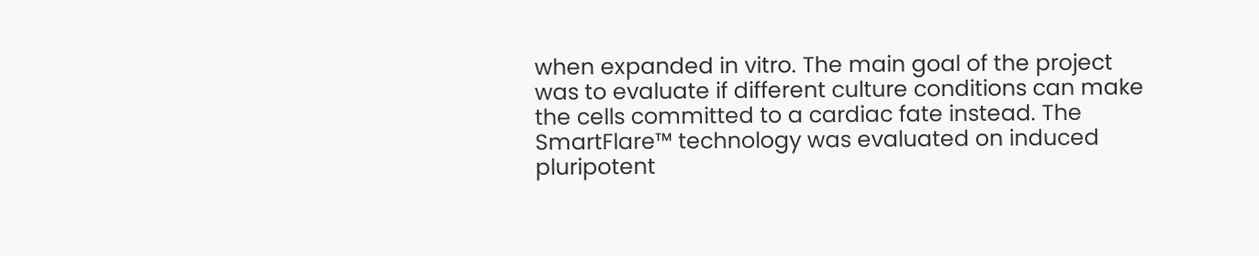when expanded in vitro. The main goal of the project was to evaluate if different culture conditions can make the cells committed to a cardiac fate instead. The SmartFlare™ technology was evaluated on induced pluripotent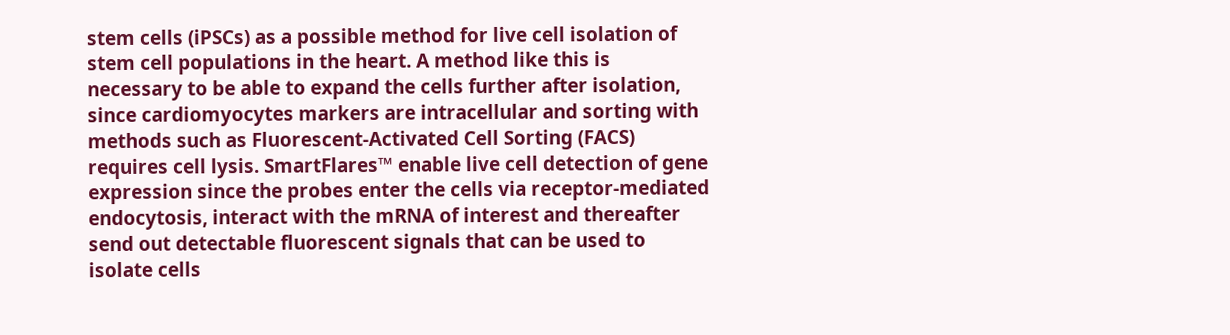stem cells (iPSCs) as a possible method for live cell isolation of stem cell populations in the heart. A method like this is necessary to be able to expand the cells further after isolation, since cardiomyocytes markers are intracellular and sorting with methods such as Fluorescent-Activated Cell Sorting (FACS) requires cell lysis. SmartFlares™ enable live cell detection of gene expression since the probes enter the cells via receptor-mediated endocytosis, interact with the mRNA of interest and thereafter send out detectable fluorescent signals that can be used to isolate cells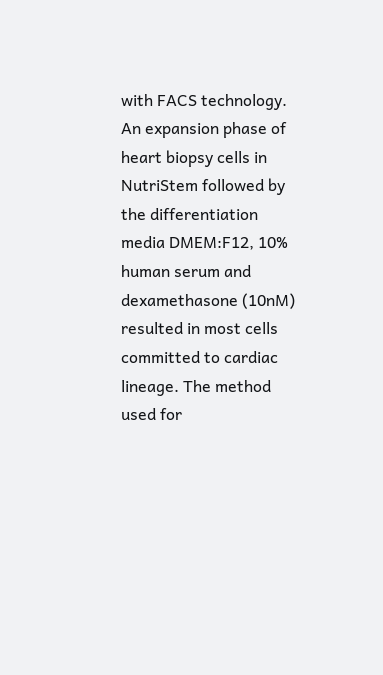with FACS technology. An expansion phase of heart biopsy cells in NutriStem followed by the differentiation media DMEM:F12, 10% human serum and dexamethasone (10nM) resulted in most cells committed to cardiac lineage. The method used for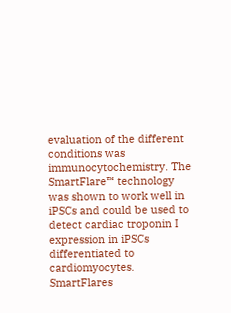evaluation of the different conditions was immunocytochemistry. The SmartFlare™ technology was shown to work well in iPSCs and could be used to detect cardiac troponin I expression in iPSCs differentiated to cardiomyocytes. SmartFlares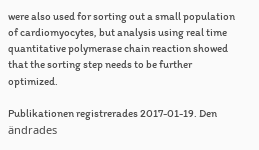were also used for sorting out a small population of cardiomyocytes, but analysis using real time quantitative polymerase chain reaction showed that the sorting step needs to be further optimized.

Publikationen registrerades 2017-01-19. Den ändrades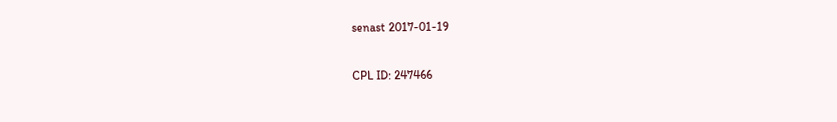senast 2017-01-19

CPL ID: 247466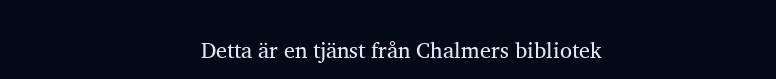Detta är en tjänst från Chalmers bibliotek